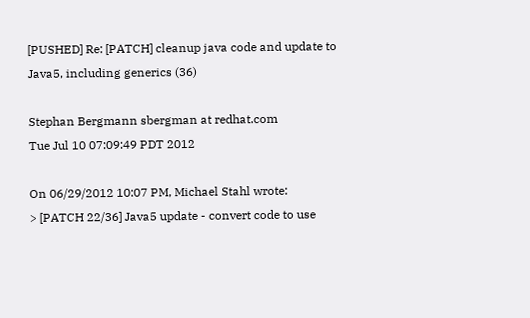[PUSHED] Re: [PATCH] cleanup java code and update to Java5, including generics (36)

Stephan Bergmann sbergman at redhat.com
Tue Jul 10 07:09:49 PDT 2012

On 06/29/2012 10:07 PM, Michael Stahl wrote:
> [PATCH 22/36] Java5 update - convert code to use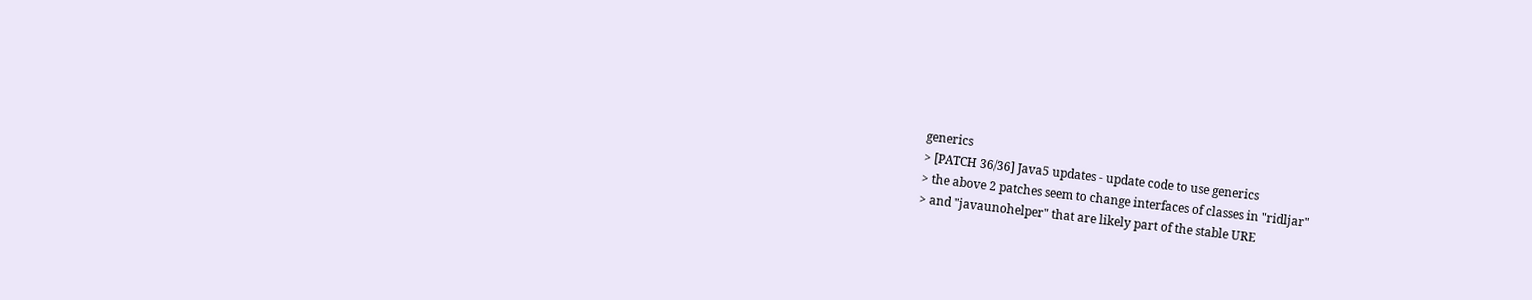generics
> [PATCH 36/36] Java5 updates - update code to use generics
> the above 2 patches seem to change interfaces of classes in "ridljar"
> and "javaunohelper" that are likely part of the stable URE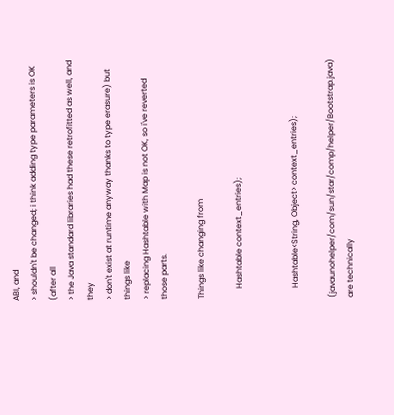ABI, and
> shouldn't be changed; i think adding type parameters is OK (after all
> the Java standard libraries had these retrofitted as well, and they
> don't exist at runtime anyway thanks to type erasure) but things like
> replacing Hashtable with Map is not OK, so i've reverted those parts.

Things like changing from

     Hashtable context_entries);


     Hashtable<String, Object> context_entries);

(javaunohelper/com/sun/star/comp/helper/Bootstrap.java) are technically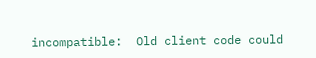incompatible:  Old client code could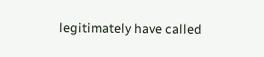legitimately have called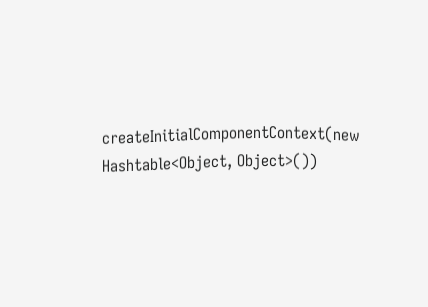createInitialComponentContext(new Hashtable<Object, Object>())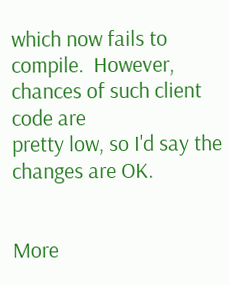which now fails to compile.  However, chances of such client code are
pretty low, so I'd say the changes are OK.


More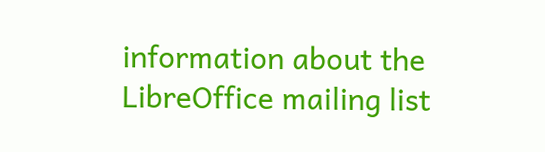information about the LibreOffice mailing list